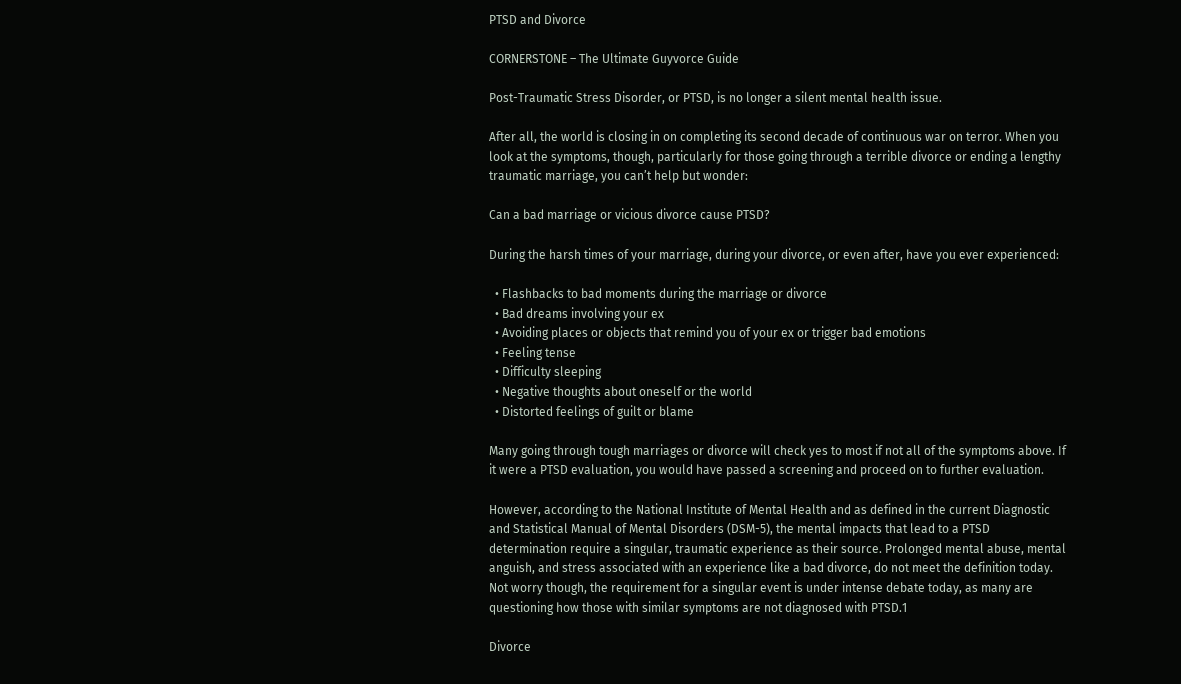PTSD and Divorce

CORNERSTONE – The Ultimate Guyvorce Guide

Post-Traumatic Stress Disorder, or PTSD, is no longer a silent mental health issue.

After all, the world is closing in on completing its second decade of continuous war on terror. When you look at the symptoms, though, particularly for those going through a terrible divorce or ending a lengthy traumatic marriage, you can’t help but wonder:

Can a bad marriage or vicious divorce cause PTSD?

During the harsh times of your marriage, during your divorce, or even after, have you ever experienced:

  • Flashbacks to bad moments during the marriage or divorce
  • Bad dreams involving your ex
  • Avoiding places or objects that remind you of your ex or trigger bad emotions
  • Feeling tense
  • Difficulty sleeping
  • Negative thoughts about oneself or the world
  • Distorted feelings of guilt or blame

Many going through tough marriages or divorce will check yes to most if not all of the symptoms above. If it were a PTSD evaluation, you would have passed a screening and proceed on to further evaluation.

However, according to the National Institute of Mental Health and as defined in the current Diagnostic and Statistical Manual of Mental Disorders (DSM-5), the mental impacts that lead to a PTSD determination require a singular, traumatic experience as their source. Prolonged mental abuse, mental anguish, and stress associated with an experience like a bad divorce, do not meet the definition today. Not worry though, the requirement for a singular event is under intense debate today, as many are questioning how those with similar symptoms are not diagnosed with PTSD.1

Divorce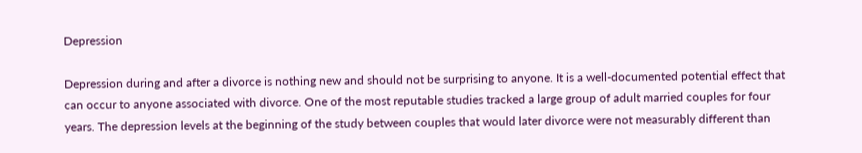Depression

Depression during and after a divorce is nothing new and should not be surprising to anyone. It is a well-documented potential effect that can occur to anyone associated with divorce. One of the most reputable studies tracked a large group of adult married couples for four years. The depression levels at the beginning of the study between couples that would later divorce were not measurably different than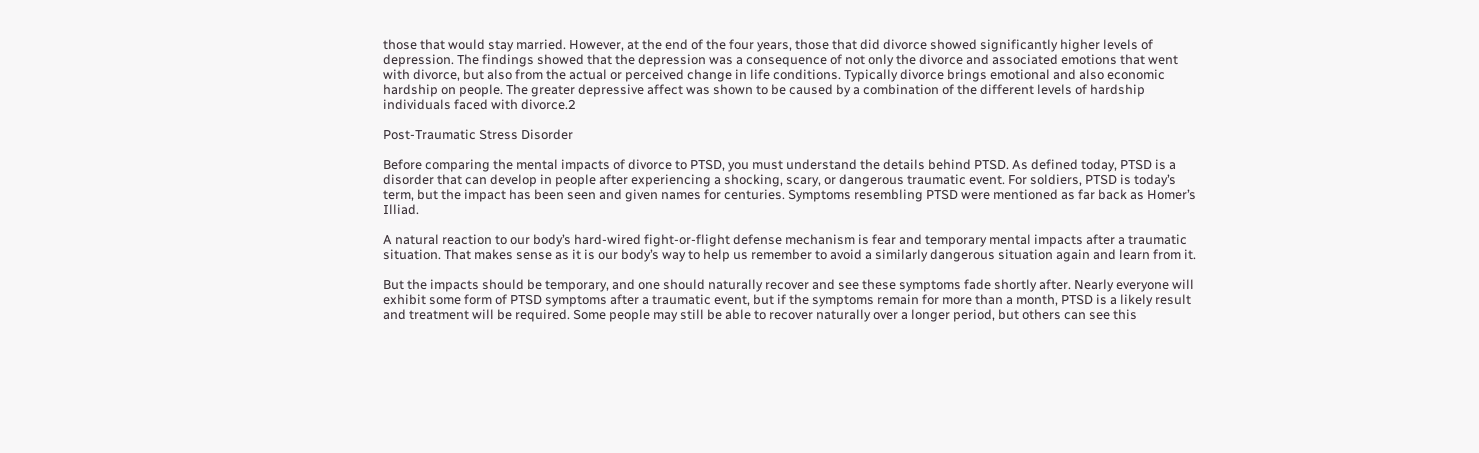those that would stay married. However, at the end of the four years, those that did divorce showed significantly higher levels of depression. The findings showed that the depression was a consequence of not only the divorce and associated emotions that went with divorce, but also from the actual or perceived change in life conditions. Typically divorce brings emotional and also economic hardship on people. The greater depressive affect was shown to be caused by a combination of the different levels of hardship individuals faced with divorce.2

Post-Traumatic Stress Disorder

Before comparing the mental impacts of divorce to PTSD, you must understand the details behind PTSD. As defined today, PTSD is a disorder that can develop in people after experiencing a shocking, scary, or dangerous traumatic event. For soldiers, PTSD is today’s term, but the impact has been seen and given names for centuries. Symptoms resembling PTSD were mentioned as far back as Homer’s Illiad.

A natural reaction to our body’s hard-wired fight-or-flight defense mechanism is fear and temporary mental impacts after a traumatic situation. That makes sense as it is our body’s way to help us remember to avoid a similarly dangerous situation again and learn from it.

But the impacts should be temporary, and one should naturally recover and see these symptoms fade shortly after. Nearly everyone will exhibit some form of PTSD symptoms after a traumatic event, but if the symptoms remain for more than a month, PTSD is a likely result and treatment will be required. Some people may still be able to recover naturally over a longer period, but others can see this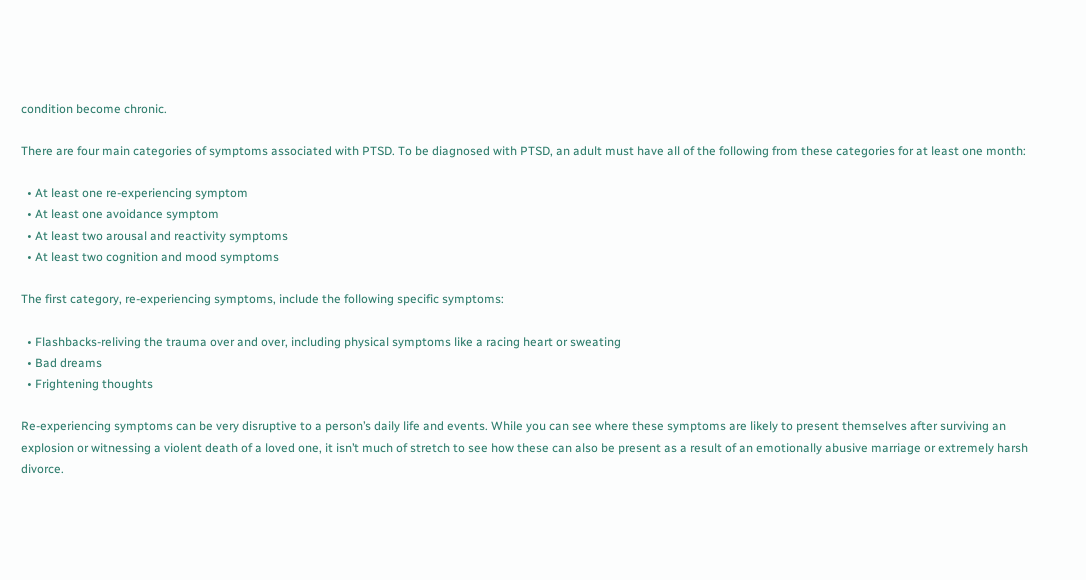condition become chronic.

There are four main categories of symptoms associated with PTSD. To be diagnosed with PTSD, an adult must have all of the following from these categories for at least one month:

  • At least one re-experiencing symptom
  • At least one avoidance symptom
  • At least two arousal and reactivity symptoms
  • At least two cognition and mood symptoms

The first category, re-experiencing symptoms, include the following specific symptoms:

  • Flashbacks-reliving the trauma over and over, including physical symptoms like a racing heart or sweating
  • Bad dreams
  • Frightening thoughts

Re-experiencing symptoms can be very disruptive to a person’s daily life and events. While you can see where these symptoms are likely to present themselves after surviving an explosion or witnessing a violent death of a loved one, it isn’t much of stretch to see how these can also be present as a result of an emotionally abusive marriage or extremely harsh divorce.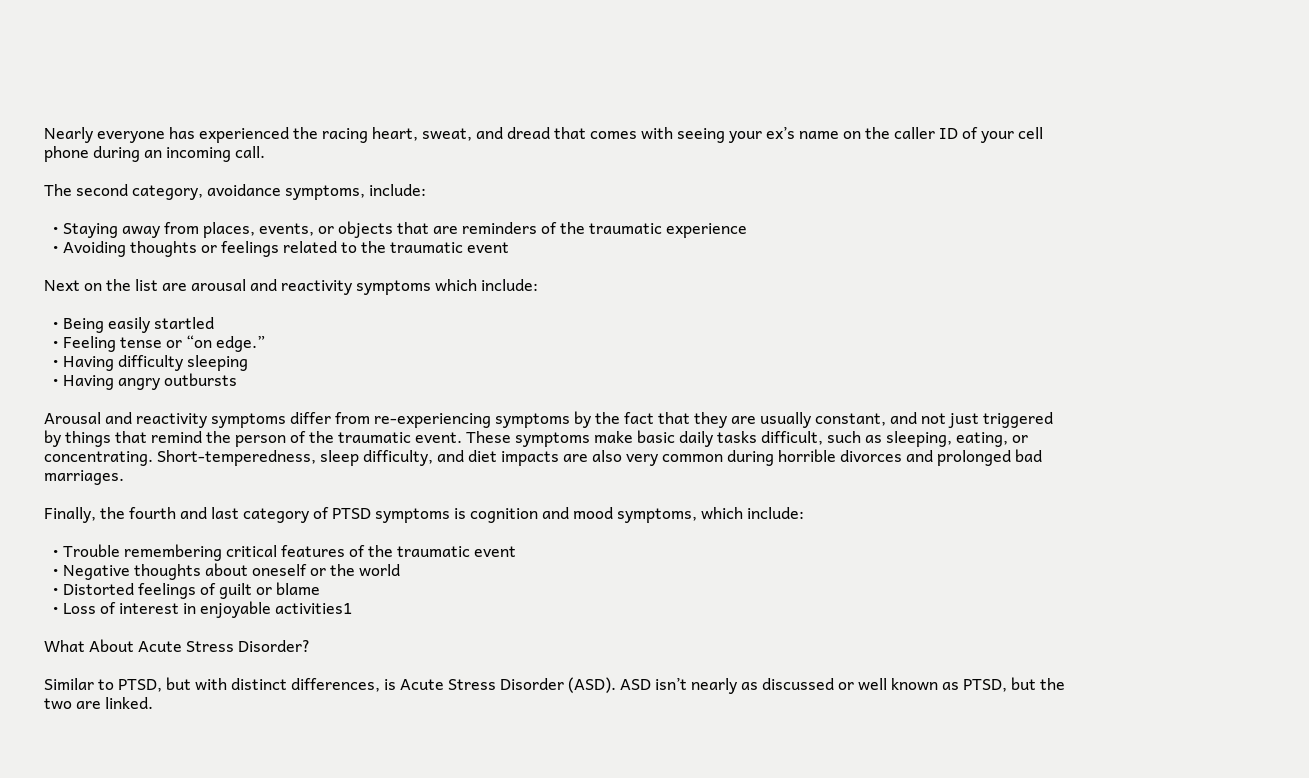Nearly everyone has experienced the racing heart, sweat, and dread that comes with seeing your ex’s name on the caller ID of your cell phone during an incoming call.

The second category, avoidance symptoms, include:

  • Staying away from places, events, or objects that are reminders of the traumatic experience
  • Avoiding thoughts or feelings related to the traumatic event

Next on the list are arousal and reactivity symptoms which include:

  • Being easily startled
  • Feeling tense or “on edge.”
  • Having difficulty sleeping
  • Having angry outbursts

Arousal and reactivity symptoms differ from re-experiencing symptoms by the fact that they are usually constant, and not just triggered by things that remind the person of the traumatic event. These symptoms make basic daily tasks difficult, such as sleeping, eating, or concentrating. Short-temperedness, sleep difficulty, and diet impacts are also very common during horrible divorces and prolonged bad marriages.

Finally, the fourth and last category of PTSD symptoms is cognition and mood symptoms, which include:

  • Trouble remembering critical features of the traumatic event
  • Negative thoughts about oneself or the world
  • Distorted feelings of guilt or blame
  • Loss of interest in enjoyable activities1

What About Acute Stress Disorder?

Similar to PTSD, but with distinct differences, is Acute Stress Disorder (ASD). ASD isn’t nearly as discussed or well known as PTSD, but the two are linked.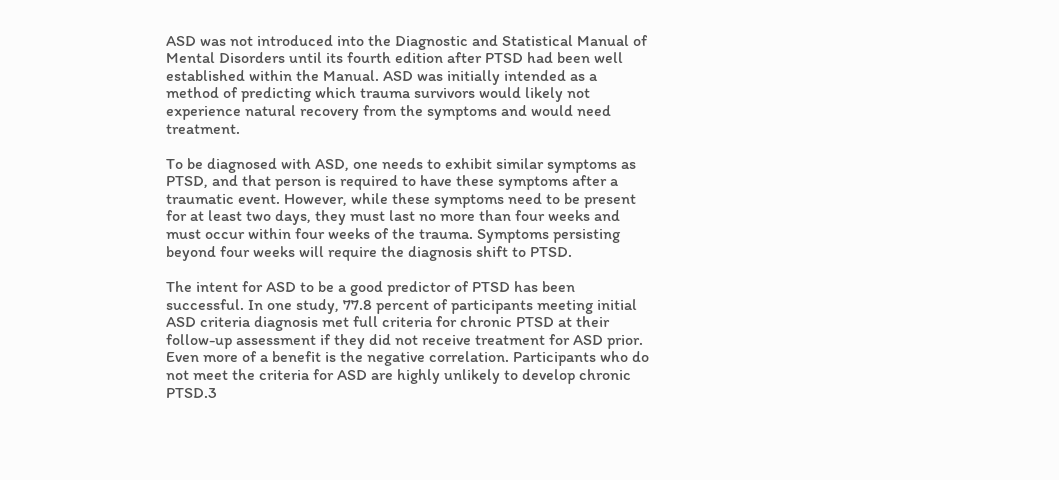ASD was not introduced into the Diagnostic and Statistical Manual of Mental Disorders until its fourth edition after PTSD had been well established within the Manual. ASD was initially intended as a method of predicting which trauma survivors would likely not experience natural recovery from the symptoms and would need treatment.

To be diagnosed with ASD, one needs to exhibit similar symptoms as PTSD, and that person is required to have these symptoms after a traumatic event. However, while these symptoms need to be present for at least two days, they must last no more than four weeks and must occur within four weeks of the trauma. Symptoms persisting beyond four weeks will require the diagnosis shift to PTSD.

The intent for ASD to be a good predictor of PTSD has been successful. In one study, 77.8 percent of participants meeting initial ASD criteria diagnosis met full criteria for chronic PTSD at their follow-up assessment if they did not receive treatment for ASD prior. Even more of a benefit is the negative correlation. Participants who do not meet the criteria for ASD are highly unlikely to develop chronic PTSD.3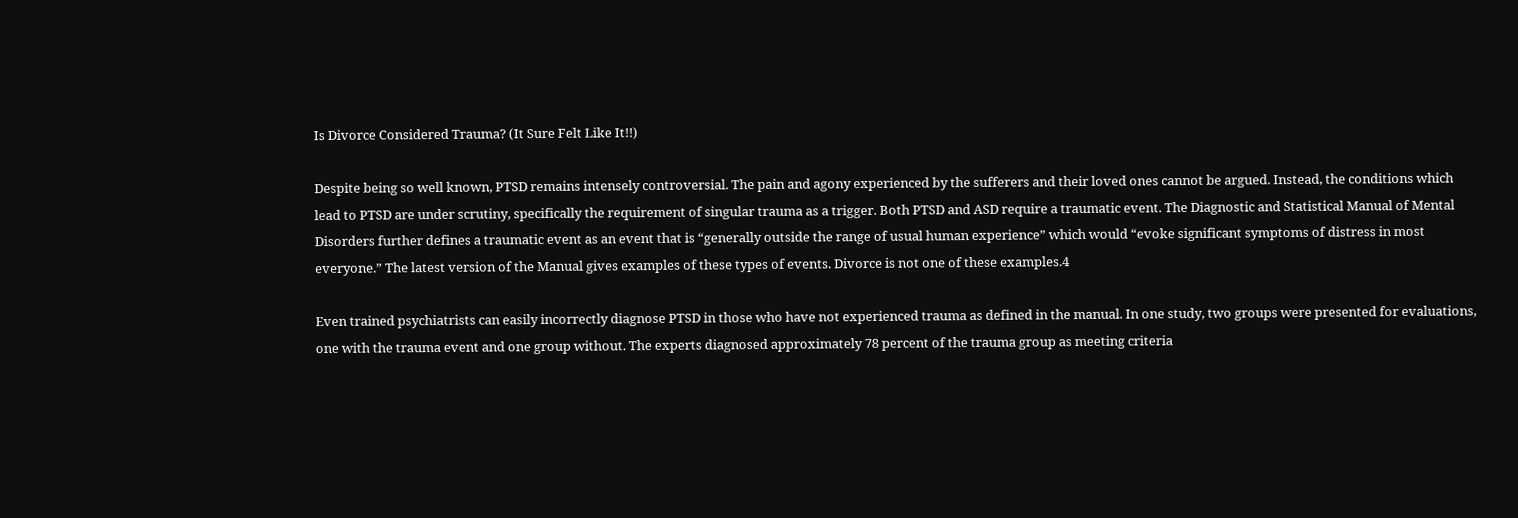Is Divorce Considered Trauma? (It Sure Felt Like It!!)

Despite being so well known, PTSD remains intensely controversial. The pain and agony experienced by the sufferers and their loved ones cannot be argued. Instead, the conditions which lead to PTSD are under scrutiny, specifically the requirement of singular trauma as a trigger. Both PTSD and ASD require a traumatic event. The Diagnostic and Statistical Manual of Mental Disorders further defines a traumatic event as an event that is “generally outside the range of usual human experience” which would “evoke significant symptoms of distress in most everyone.” The latest version of the Manual gives examples of these types of events. Divorce is not one of these examples.4

Even trained psychiatrists can easily incorrectly diagnose PTSD in those who have not experienced trauma as defined in the manual. In one study, two groups were presented for evaluations, one with the trauma event and one group without. The experts diagnosed approximately 78 percent of the trauma group as meeting criteria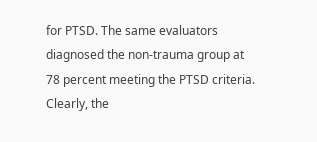for PTSD. The same evaluators diagnosed the non-trauma group at 78 percent meeting the PTSD criteria. Clearly, the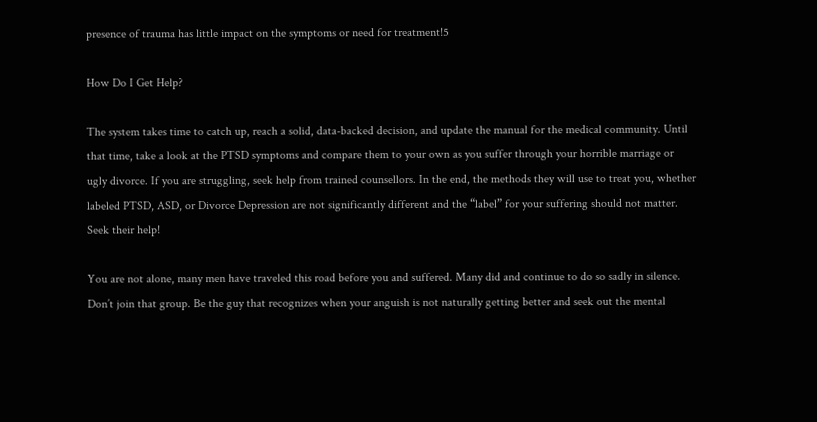presence of trauma has little impact on the symptoms or need for treatment!5

How Do I Get Help?

The system takes time to catch up, reach a solid, data-backed decision, and update the manual for the medical community. Until that time, take a look at the PTSD symptoms and compare them to your own as you suffer through your horrible marriage or ugly divorce. If you are struggling, seek help from trained counsellors. In the end, the methods they will use to treat you, whether labeled PTSD, ASD, or Divorce Depression are not significantly different and the “label” for your suffering should not matter. Seek their help!

You are not alone, many men have traveled this road before you and suffered. Many did and continue to do so sadly in silence. Don’t join that group. Be the guy that recognizes when your anguish is not naturally getting better and seek out the mental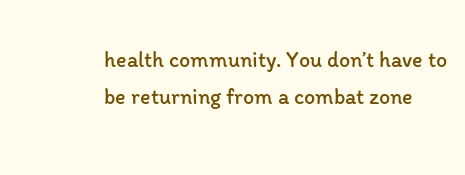health community. You don’t have to be returning from a combat zone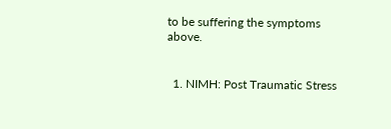to be suffering the symptoms above.


  1. NIMH: Post Traumatic Stress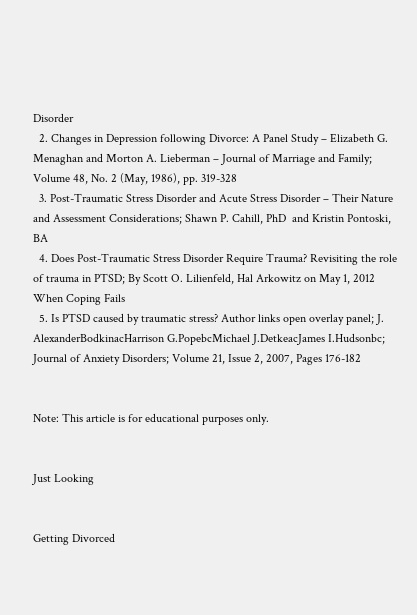Disorder
  2. Changes in Depression following Divorce: A Panel Study – Elizabeth G. Menaghan and Morton A. Lieberman – Journal of Marriage and Family; Volume 48, No. 2 (May, 1986), pp. 319-328
  3. Post-Traumatic Stress Disorder and Acute Stress Disorder – Their Nature and Assessment Considerations; Shawn P. Cahill, PhD  and Kristin Pontoski, BA
  4. Does Post-Traumatic Stress Disorder Require Trauma? Revisiting the role of trauma in PTSD; By Scott O. Lilienfeld, Hal Arkowitz on May 1, 2012   When Coping Fails
  5. Is PTSD caused by traumatic stress? Author links open overlay panel; J. AlexanderBodkinacHarrison G.PopebcMichael J.DetkeacJames I.Hudsonbc; Journal of Anxiety Disorders; Volume 21, Issue 2, 2007, Pages 176-182


Note: This article is for educational purposes only.


Just Looking


Getting Divorced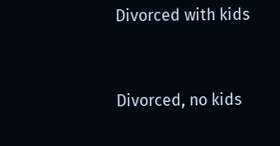Divorced with kids


Divorced, no kids